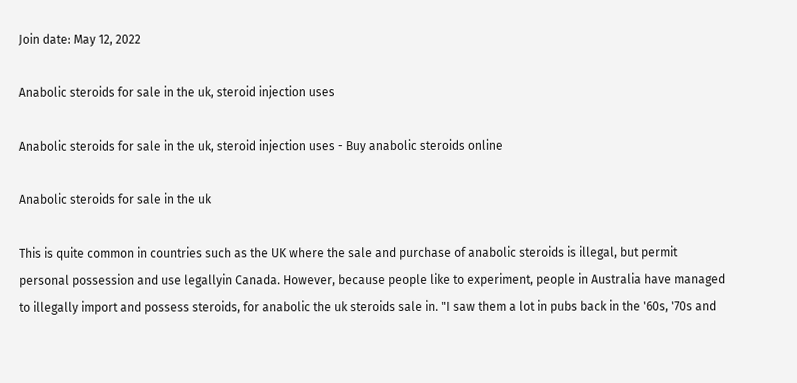Join date: May 12, 2022

Anabolic steroids for sale in the uk, steroid injection uses

Anabolic steroids for sale in the uk, steroid injection uses - Buy anabolic steroids online

Anabolic steroids for sale in the uk

This is quite common in countries such as the UK where the sale and purchase of anabolic steroids is illegal, but permit personal possession and use legallyin Canada. However, because people like to experiment, people in Australia have managed to illegally import and possess steroids, for anabolic the uk steroids sale in. "I saw them a lot in pubs back in the '60s, '70s and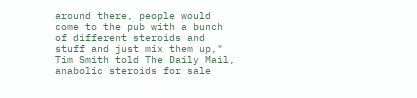around there, people would come to the pub with a bunch of different steroids and stuff and just mix them up," Tim Smith told The Daily Mail, anabolic steroids for sale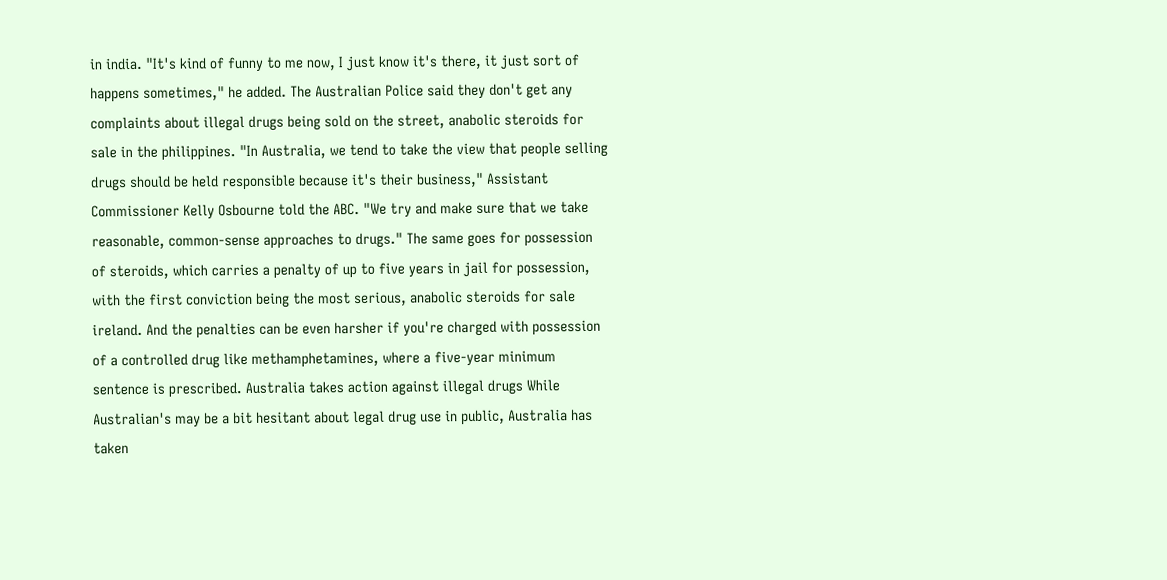in india. "It's kind of funny to me now, I just know it's there, it just sort of happens sometimes," he added. The Australian Police said they don't get any complaints about illegal drugs being sold on the street, anabolic steroids for sale in the philippines. "In Australia, we tend to take the view that people selling drugs should be held responsible because it's their business," Assistant Commissioner Kelly Osbourne told the ABC. "We try and make sure that we take reasonable, common-sense approaches to drugs." The same goes for possession of steroids, which carries a penalty of up to five years in jail for possession, with the first conviction being the most serious, anabolic steroids for sale ireland. And the penalties can be even harsher if you're charged with possession of a controlled drug like methamphetamines, where a five-year minimum sentence is prescribed. Australia takes action against illegal drugs While Australian's may be a bit hesitant about legal drug use in public, Australia has taken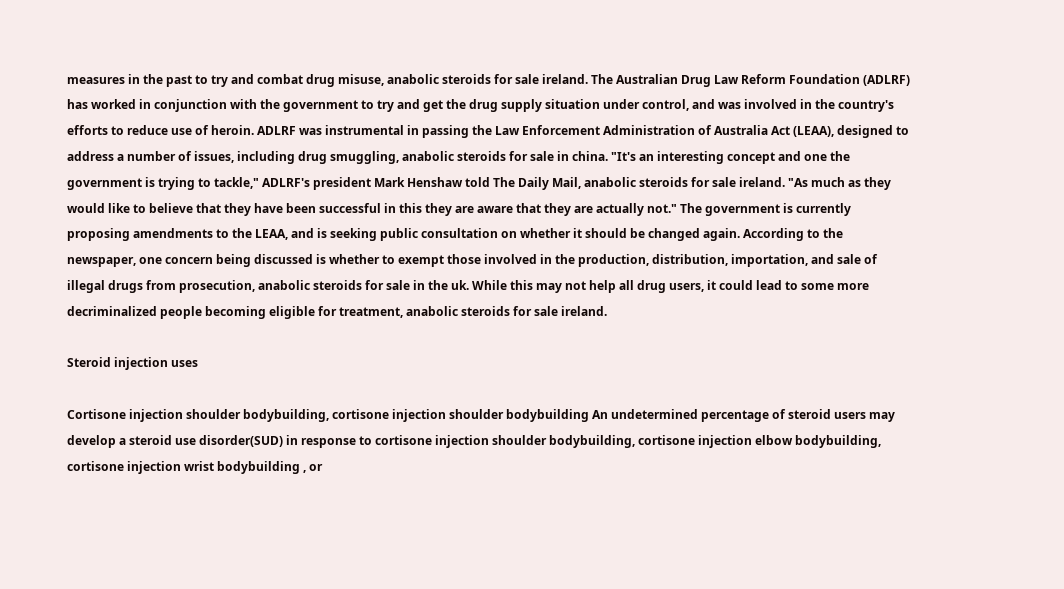measures in the past to try and combat drug misuse, anabolic steroids for sale ireland. The Australian Drug Law Reform Foundation (ADLRF) has worked in conjunction with the government to try and get the drug supply situation under control, and was involved in the country's efforts to reduce use of heroin. ADLRF was instrumental in passing the Law Enforcement Administration of Australia Act (LEAA), designed to address a number of issues, including drug smuggling, anabolic steroids for sale in china. "It's an interesting concept and one the government is trying to tackle," ADLRF's president Mark Henshaw told The Daily Mail, anabolic steroids for sale ireland. "As much as they would like to believe that they have been successful in this they are aware that they are actually not." The government is currently proposing amendments to the LEAA, and is seeking public consultation on whether it should be changed again. According to the newspaper, one concern being discussed is whether to exempt those involved in the production, distribution, importation, and sale of illegal drugs from prosecution, anabolic steroids for sale in the uk. While this may not help all drug users, it could lead to some more decriminalized people becoming eligible for treatment, anabolic steroids for sale ireland.

Steroid injection uses

Cortisone injection shoulder bodybuilding, cortisone injection shoulder bodybuilding An undetermined percentage of steroid users may develop a steroid use disorder(SUD) in response to cortisone injection shoulder bodybuilding, cortisone injection elbow bodybuilding, cortisone injection wrist bodybuilding , or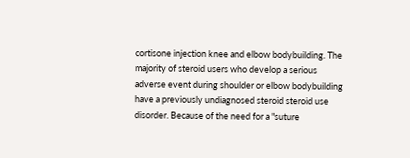cortisone injection knee and elbow bodybuilding. The majority of steroid users who develop a serious adverse event during shoulder or elbow bodybuilding have a previously undiagnosed steroid steroid use disorder. Because of the need for a "suture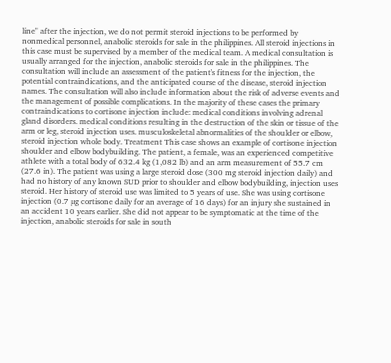line" after the injection, we do not permit steroid injections to be performed by nonmedical personnel, anabolic steroids for sale in the philippines. All steroid injections in this case must be supervised by a member of the medical team. A medical consultation is usually arranged for the injection, anabolic steroids for sale in the philippines. The consultation will include an assessment of the patient's fitness for the injection, the potential contraindications, and the anticipated course of the disease, steroid injection names. The consultation will also include information about the risk of adverse events and the management of possible complications. In the majority of these cases the primary contraindications to cortisone injection include: medical conditions involving adrenal gland disorders. medical conditions resulting in the destruction of the skin or tissue of the arm or leg, steroid injection uses. musculoskeletal abnormalities of the shoulder or elbow, steroid injection whole body. Treatment This case shows an example of cortisone injection shoulder and elbow bodybuilding. The patient, a female, was an experienced competitive athlete with a total body of 632.4 kg (1,082 lb) and an arm measurement of 55.7 cm (27.6 in). The patient was using a large steroid dose (300 mg steroid injection daily) and had no history of any known SUD prior to shoulder and elbow bodybuilding, injection uses steroid. Her history of steroid use was limited to 5 years of use. She was using cortisone injection (0.7 µg cortisone daily for an average of 16 days) for an injury she sustained in an accident 10 years earlier. She did not appear to be symptomatic at the time of the injection, anabolic steroids for sale in south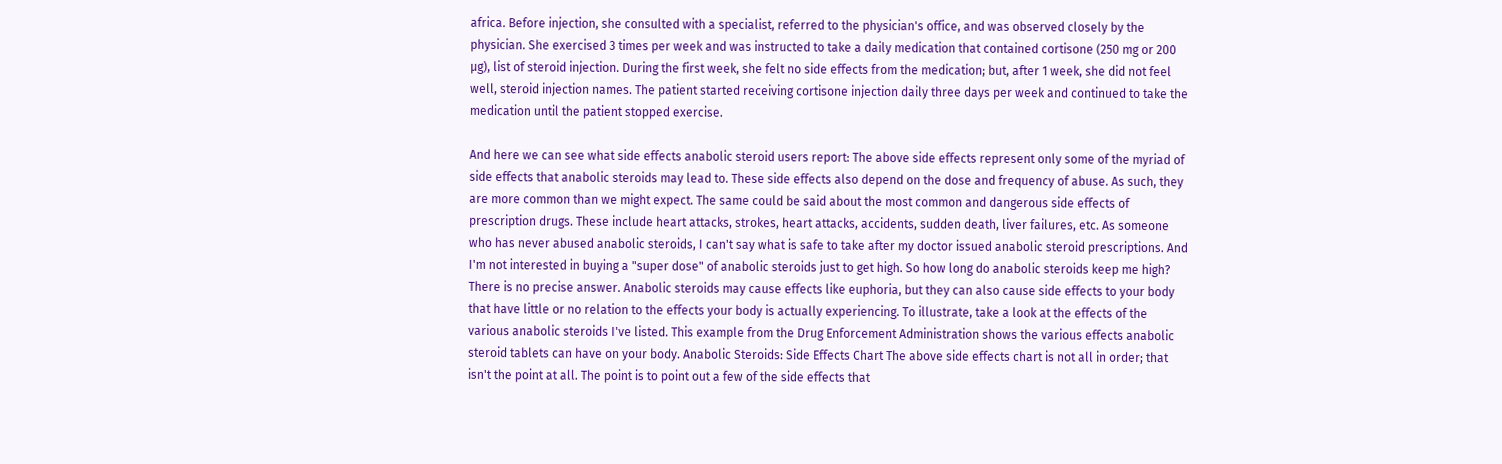africa. Before injection, she consulted with a specialist, referred to the physician's office, and was observed closely by the physician. She exercised 3 times per week and was instructed to take a daily medication that contained cortisone (250 mg or 200 µg), list of steroid injection. During the first week, she felt no side effects from the medication; but, after 1 week, she did not feel well, steroid injection names. The patient started receiving cortisone injection daily three days per week and continued to take the medication until the patient stopped exercise.

And here we can see what side effects anabolic steroid users report: The above side effects represent only some of the myriad of side effects that anabolic steroids may lead to. These side effects also depend on the dose and frequency of abuse. As such, they are more common than we might expect. The same could be said about the most common and dangerous side effects of prescription drugs. These include heart attacks, strokes, heart attacks, accidents, sudden death, liver failures, etc. As someone who has never abused anabolic steroids, I can't say what is safe to take after my doctor issued anabolic steroid prescriptions. And I'm not interested in buying a "super dose" of anabolic steroids just to get high. So how long do anabolic steroids keep me high? There is no precise answer. Anabolic steroids may cause effects like euphoria, but they can also cause side effects to your body that have little or no relation to the effects your body is actually experiencing. To illustrate, take a look at the effects of the various anabolic steroids I've listed. This example from the Drug Enforcement Administration shows the various effects anabolic steroid tablets can have on your body. Anabolic Steroids: Side Effects Chart The above side effects chart is not all in order; that isn't the point at all. The point is to point out a few of the side effects that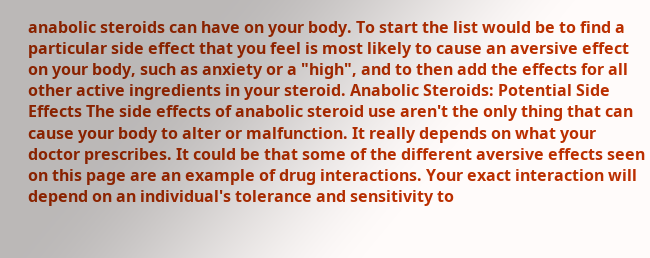anabolic steroids can have on your body. To start the list would be to find a particular side effect that you feel is most likely to cause an aversive effect on your body, such as anxiety or a "high", and to then add the effects for all other active ingredients in your steroid. Anabolic Steroids: Potential Side Effects The side effects of anabolic steroid use aren't the only thing that can cause your body to alter or malfunction. It really depends on what your doctor prescribes. It could be that some of the different aversive effects seen on this page are an example of drug interactions. Your exact interaction will depend on an individual's tolerance and sensitivity to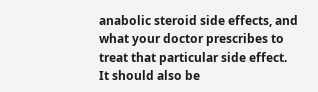anabolic steroid side effects, and what your doctor prescribes to treat that particular side effect. It should also be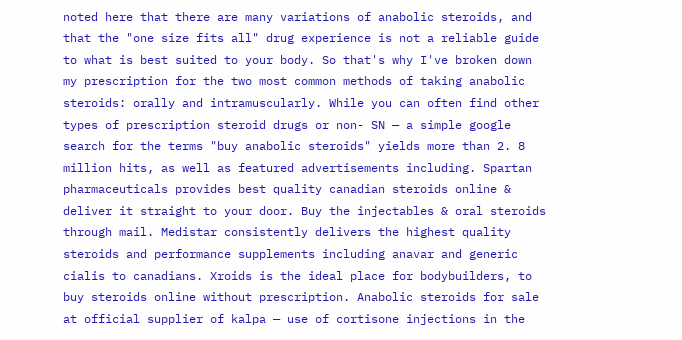noted here that there are many variations of anabolic steroids, and that the "one size fits all" drug experience is not a reliable guide to what is best suited to your body. So that's why I've broken down my prescription for the two most common methods of taking anabolic steroids: orally and intramuscularly. While you can often find other types of prescription steroid drugs or non- SN — a simple google search for the terms "buy anabolic steroids" yields more than 2. 8 million hits, as well as featured advertisements including. Spartan pharmaceuticals provides best quality canadian steroids online & deliver it straight to your door. Buy the injectables & oral steroids through mail. Medistar consistently delivers the highest quality steroids and performance supplements including anavar and generic cialis to canadians. Xroids is the ideal place for bodybuilders, to buy steroids online without prescription. Anabolic steroids for sale at official supplier of kalpa — use of cortisone injections in the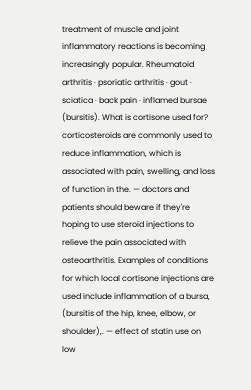treatment of muscle and joint inflammatory reactions is becoming increasingly popular. Rheumatoid arthritis · psoriatic arthritis · gout · sciatica · back pain · inflamed bursae (bursitis). What is cortisone used for? corticosteroids are commonly used to reduce inflammation, which is associated with pain, swelling, and loss of function in the. — doctors and patients should beware if they're hoping to use steroid injections to relieve the pain associated with osteoarthritis. Examples of conditions for which local cortisone injections are used include inflammation of a bursa, (bursitis of the hip, knee, elbow, or shoulder),. — effect of statin use on low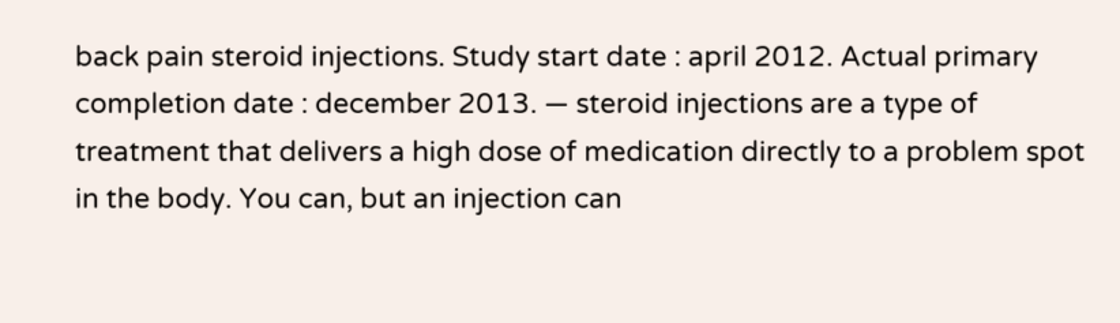back pain steroid injections. Study start date : april 2012. Actual primary completion date : december 2013. — steroid injections are a type of treatment that delivers a high dose of medication directly to a problem spot in the body. You can, but an injection can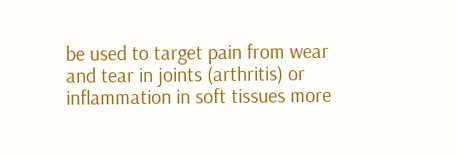be used to target pain from wear and tear in joints (arthritis) or inflammation in soft tissues more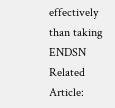effectively than taking ENDSN Related Article: